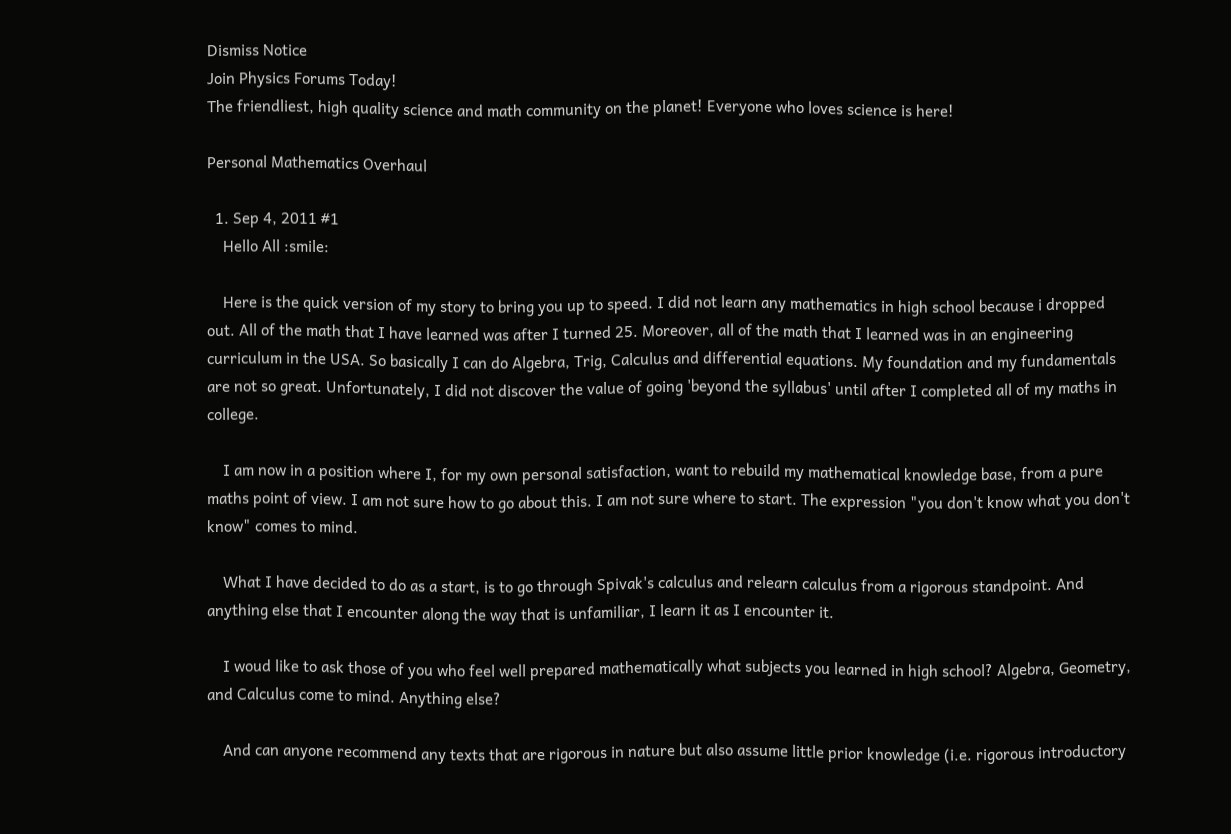Dismiss Notice
Join Physics Forums Today!
The friendliest, high quality science and math community on the planet! Everyone who loves science is here!

Personal Mathematics Overhaul

  1. Sep 4, 2011 #1
    Hello All :smile:

    Here is the quick version of my story to bring you up to speed. I did not learn any mathematics in high school because i dropped out. All of the math that I have learned was after I turned 25. Moreover, all of the math that I learned was in an engineering curriculum in the USA. So basically I can do Algebra, Trig, Calculus and differential equations. My foundation and my fundamentals are not so great. Unfortunately, I did not discover the value of going 'beyond the syllabus' until after I completed all of my maths in college.

    I am now in a position where I, for my own personal satisfaction, want to rebuild my mathematical knowledge base, from a pure maths point of view. I am not sure how to go about this. I am not sure where to start. The expression "you don't know what you don't know" comes to mind.

    What I have decided to do as a start, is to go through Spivak's calculus and relearn calculus from a rigorous standpoint. And anything else that I encounter along the way that is unfamiliar, I learn it as I encounter it.

    I woud like to ask those of you who feel well prepared mathematically what subjects you learned in high school? Algebra, Geometry, and Calculus come to mind. Anything else?

    And can anyone recommend any texts that are rigorous in nature but also assume little prior knowledge (i.e. rigorous introductory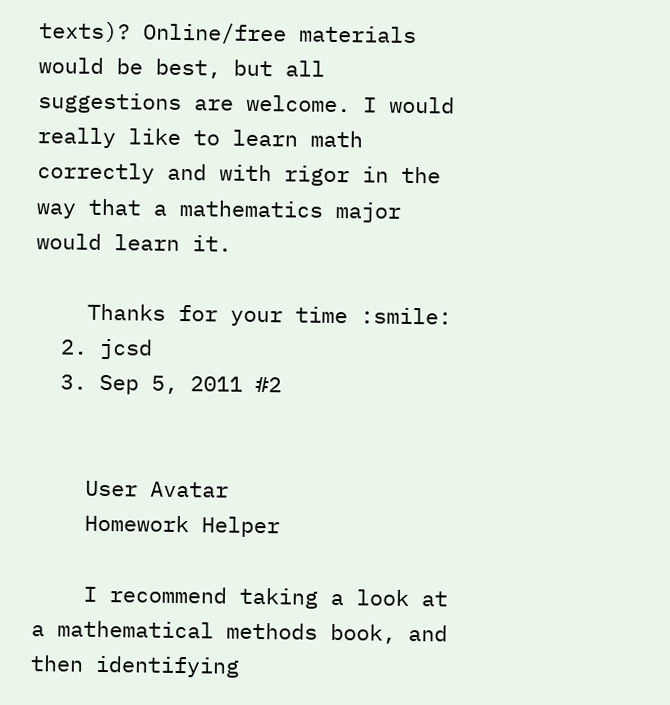texts)? Online/free materials would be best, but all suggestions are welcome. I would really like to learn math correctly and with rigor in the way that a mathematics major would learn it.

    Thanks for your time :smile:
  2. jcsd
  3. Sep 5, 2011 #2


    User Avatar
    Homework Helper

    I recommend taking a look at a mathematical methods book, and then identifying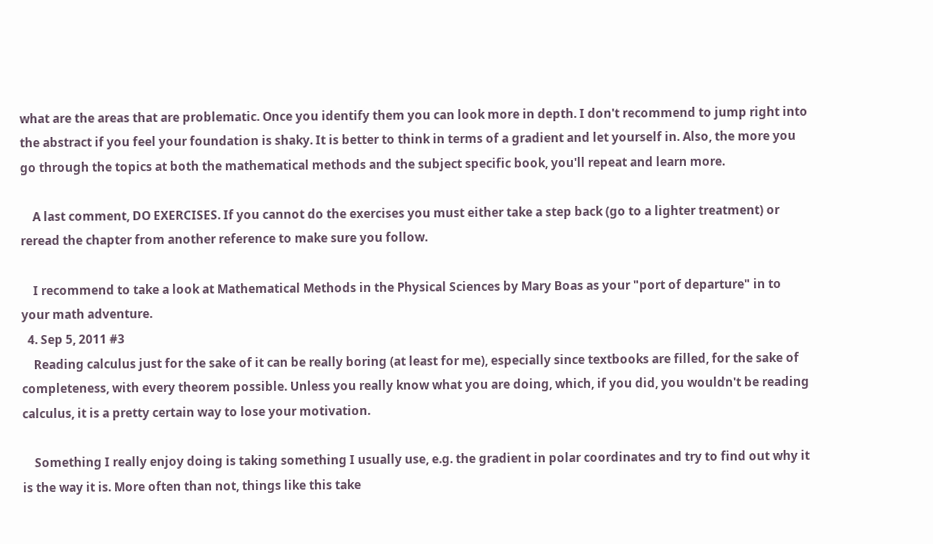what are the areas that are problematic. Once you identify them you can look more in depth. I don't recommend to jump right into the abstract if you feel your foundation is shaky. It is better to think in terms of a gradient and let yourself in. Also, the more you go through the topics at both the mathematical methods and the subject specific book, you'll repeat and learn more.

    A last comment, DO EXERCISES. If you cannot do the exercises you must either take a step back (go to a lighter treatment) or reread the chapter from another reference to make sure you follow.

    I recommend to take a look at Mathematical Methods in the Physical Sciences by Mary Boas as your "port of departure" in to your math adventure.
  4. Sep 5, 2011 #3
    Reading calculus just for the sake of it can be really boring (at least for me), especially since textbooks are filled, for the sake of completeness, with every theorem possible. Unless you really know what you are doing, which, if you did, you wouldn't be reading calculus, it is a pretty certain way to lose your motivation.

    Something I really enjoy doing is taking something I usually use, e.g. the gradient in polar coordinates and try to find out why it is the way it is. More often than not, things like this take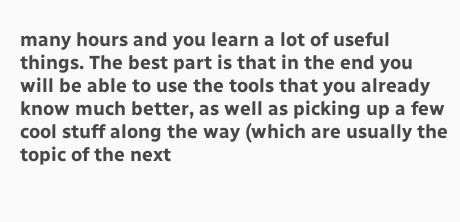many hours and you learn a lot of useful things. The best part is that in the end you will be able to use the tools that you already know much better, as well as picking up a few cool stuff along the way (which are usually the topic of the next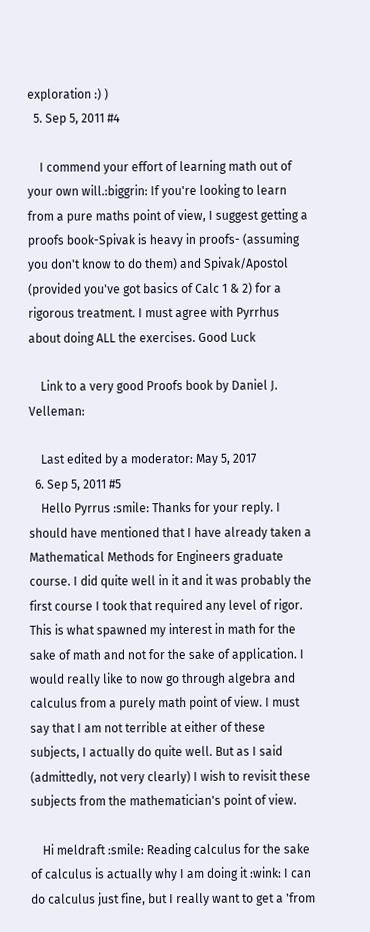exploration :) )
  5. Sep 5, 2011 #4

    I commend your effort of learning math out of your own will.:biggrin: If you're looking to learn from a pure maths point of view, I suggest getting a proofs book-Spivak is heavy in proofs- (assuming you don't know to do them) and Spivak/Apostol (provided you've got basics of Calc 1 & 2) for a rigorous treatment. I must agree with Pyrrhus about doing ALL the exercises. Good Luck

    Link to a very good Proofs book by Daniel J. Velleman:

    Last edited by a moderator: May 5, 2017
  6. Sep 5, 2011 #5
    Hello Pyrrus :smile: Thanks for your reply. I should have mentioned that I have already taken a Mathematical Methods for Engineers graduate course. I did quite well in it and it was probably the first course I took that required any level of rigor. This is what spawned my interest in math for the sake of math and not for the sake of application. I would really like to now go through algebra and calculus from a purely math point of view. I must say that I am not terrible at either of these subjects, I actually do quite well. But as I said (admittedly, not very clearly) I wish to revisit these subjects from the mathematician's point of view.

    Hi meldraft :smile: Reading calculus for the sake of calculus is actually why I am doing it :wink: I can do calculus just fine, but I really want to get a 'from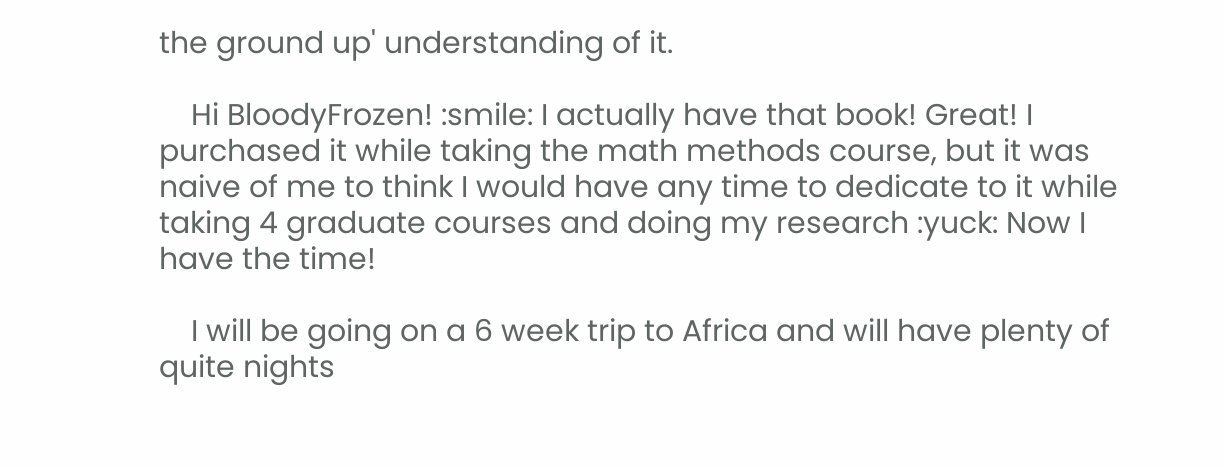the ground up' understanding of it.

    Hi BloodyFrozen! :smile: I actually have that book! Great! I purchased it while taking the math methods course, but it was naive of me to think I would have any time to dedicate to it while taking 4 graduate courses and doing my research :yuck: Now I have the time!

    I will be going on a 6 week trip to Africa and will have plenty of quite nights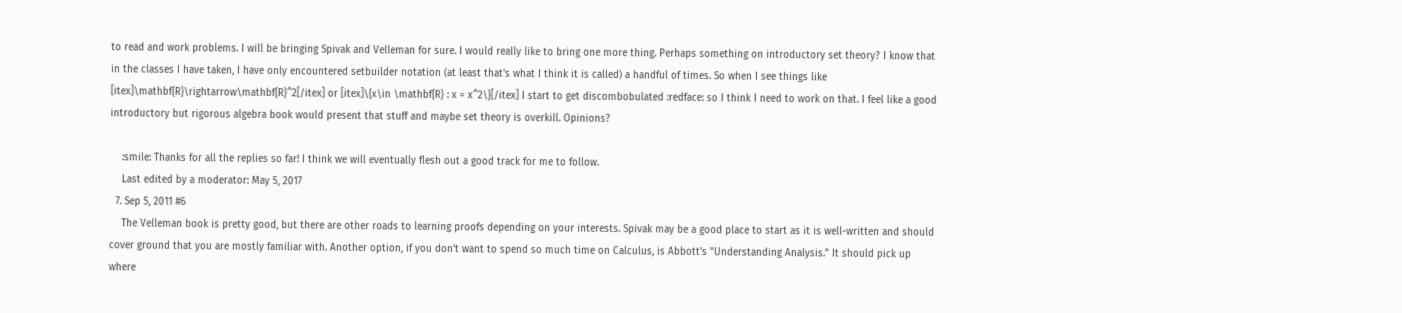to read and work problems. I will be bringing Spivak and Velleman for sure. I would really like to bring one more thing. Perhaps something on introductory set theory? I know that in the classes I have taken, I have only encountered setbuilder notation (at least that's what I think it is called) a handful of times. So when I see things like [itex]\mathbf{R}\rightarrow\mathbf{R}^2[/itex] or [itex]\{x\in \mathbf{R} : x = x^2\}[/itex] I start to get discombobulated :redface: so I think I need to work on that. I feel like a good introductory but rigorous algebra book would present that stuff and maybe set theory is overkill. Opinions?

    :smile: Thanks for all the replies so far! I think we will eventually flesh out a good track for me to follow.
    Last edited by a moderator: May 5, 2017
  7. Sep 5, 2011 #6
    The Velleman book is pretty good, but there are other roads to learning proofs depending on your interests. Spivak may be a good place to start as it is well-written and should cover ground that you are mostly familiar with. Another option, if you don't want to spend so much time on Calculus, is Abbott's "Understanding Analysis." It should pick up where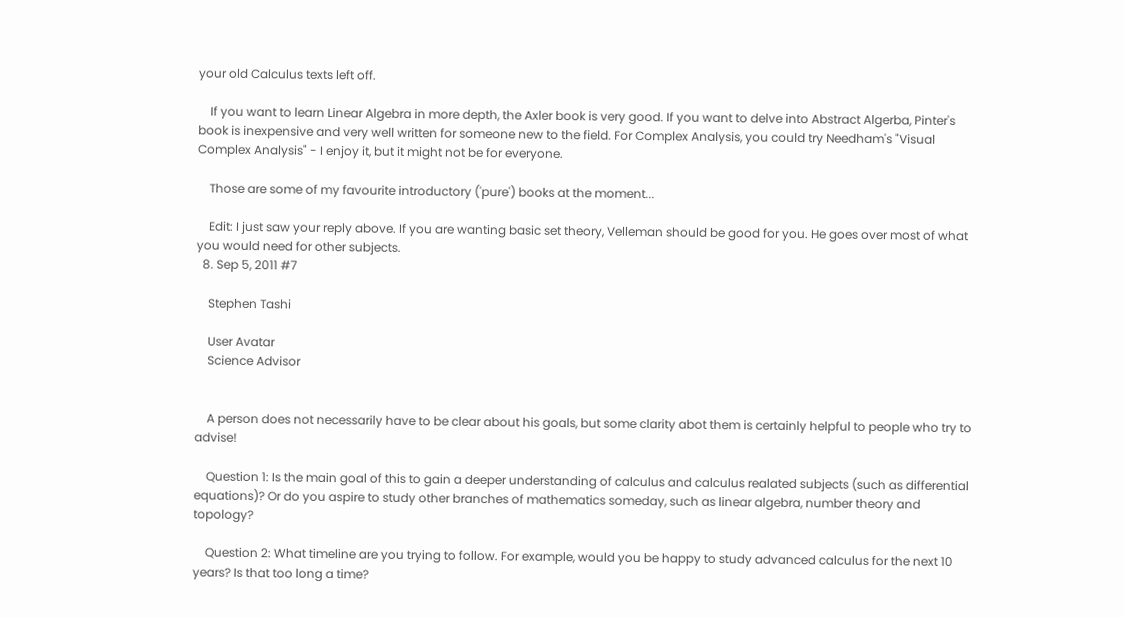your old Calculus texts left off.

    If you want to learn Linear Algebra in more depth, the Axler book is very good. If you want to delve into Abstract Algerba, Pinter's book is inexpensive and very well written for someone new to the field. For Complex Analysis, you could try Needham's "Visual Complex Analysis" - I enjoy it, but it might not be for everyone.

    Those are some of my favourite introductory ('pure') books at the moment...

    Edit: I just saw your reply above. If you are wanting basic set theory, Velleman should be good for you. He goes over most of what you would need for other subjects.
  8. Sep 5, 2011 #7

    Stephen Tashi

    User Avatar
    Science Advisor


    A person does not necessarily have to be clear about his goals, but some clarity abot them is certainly helpful to people who try to advise!

    Question 1: Is the main goal of this to gain a deeper understanding of calculus and calculus realated subjects (such as differential equations)? Or do you aspire to study other branches of mathematics someday, such as linear algebra, number theory and topology?

    Question 2: What timeline are you trying to follow. For example, would you be happy to study advanced calculus for the next 10 years? Is that too long a time?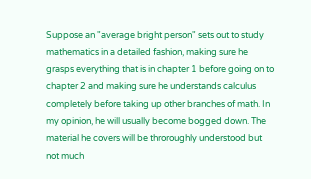Suppose an "average bright person" sets out to study mathematics in a detailed fashion, making sure he grasps everything that is in chapter 1 before going on to chapter 2 and making sure he understands calculus completely before taking up other branches of math. In my opinion, he will usually become bogged down. The material he covers will be throroughly understood but not much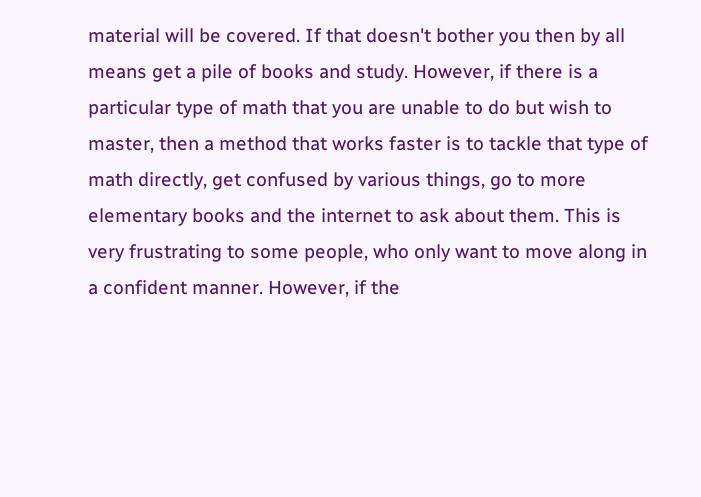material will be covered. If that doesn't bother you then by all means get a pile of books and study. However, if there is a particular type of math that you are unable to do but wish to master, then a method that works faster is to tackle that type of math directly, get confused by various things, go to more elementary books and the internet to ask about them. This is very frustrating to some people, who only want to move along in a confident manner. However, if the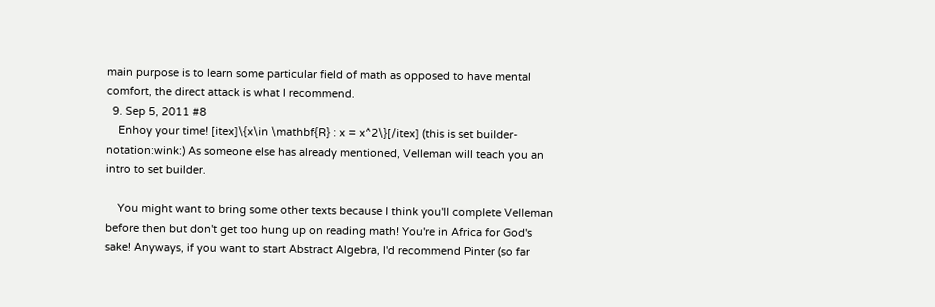main purpose is to learn some particular field of math as opposed to have mental comfort, the direct attack is what I recommend.
  9. Sep 5, 2011 #8
    Enhoy your time! [itex]\{x\in \mathbf{R} : x = x^2\}[/itex] (this is set builder-notation:wink:) As someone else has already mentioned, Velleman will teach you an intro to set builder.

    You might want to bring some other texts because I think you'll complete Velleman before then but don't get too hung up on reading math! You're in Africa for God's sake! Anyways, if you want to start Abstract Algebra, I'd recommend Pinter (so far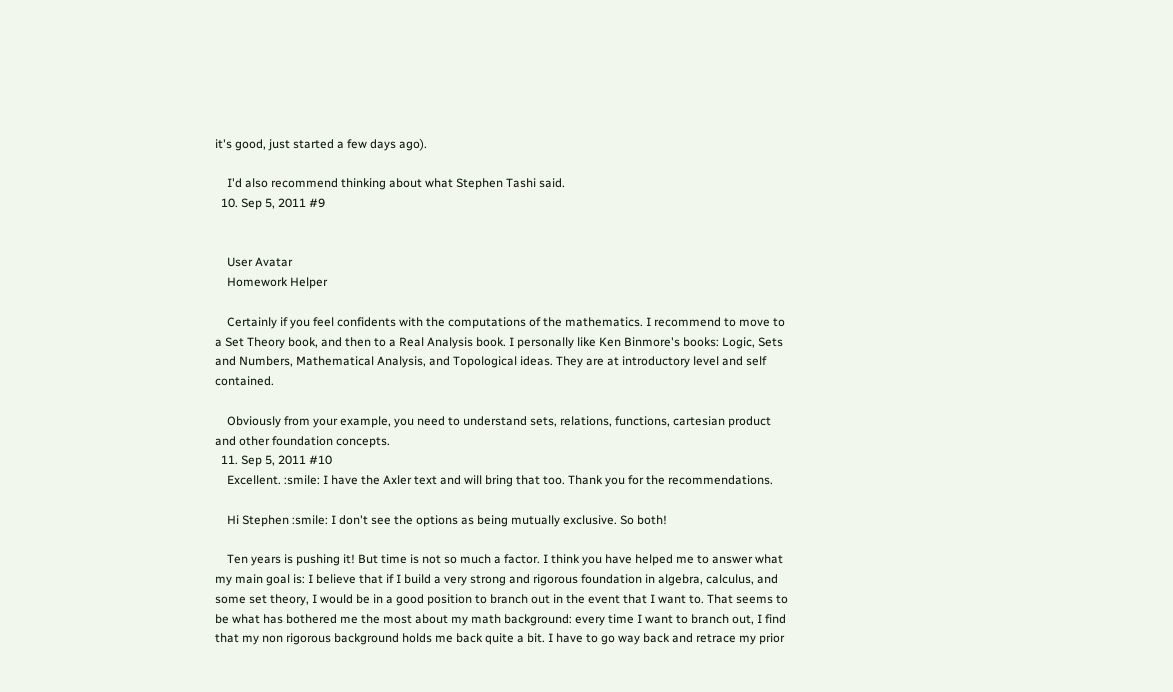it's good, just started a few days ago).

    I'd also recommend thinking about what Stephen Tashi said.
  10. Sep 5, 2011 #9


    User Avatar
    Homework Helper

    Certainly if you feel confidents with the computations of the mathematics. I recommend to move to a Set Theory book, and then to a Real Analysis book. I personally like Ken Binmore's books: Logic, Sets and Numbers, Mathematical Analysis, and Topological ideas. They are at introductory level and self contained.

    Obviously from your example, you need to understand sets, relations, functions, cartesian product and other foundation concepts.
  11. Sep 5, 2011 #10
    Excellent. :smile: I have the Axler text and will bring that too. Thank you for the recommendations.

    Hi Stephen :smile: I don't see the options as being mutually exclusive. So both!

    Ten years is pushing it! But time is not so much a factor. I think you have helped me to answer what my main goal is: I believe that if I build a very strong and rigorous foundation in algebra, calculus, and some set theory, I would be in a good position to branch out in the event that I want to. That seems to be what has bothered me the most about my math background: every time I want to branch out, I find that my non rigorous background holds me back quite a bit. I have to go way back and retrace my prior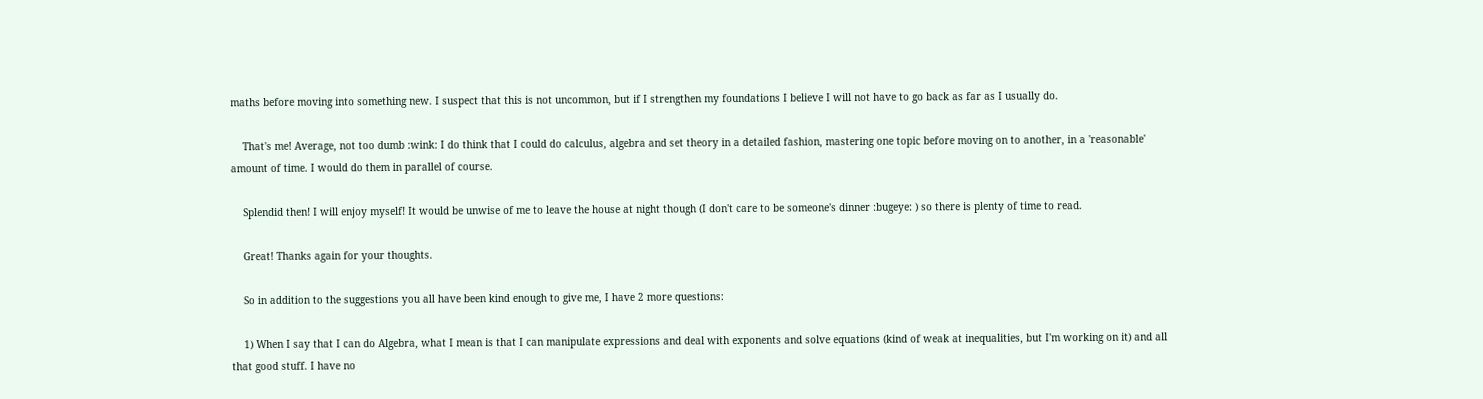maths before moving into something new. I suspect that this is not uncommon, but if I strengthen my foundations I believe I will not have to go back as far as I usually do.

    That's me! Average, not too dumb :wink: I do think that I could do calculus, algebra and set theory in a detailed fashion, mastering one topic before moving on to another, in a 'reasonable' amount of time. I would do them in parallel of course.

    Splendid then! I will enjoy myself! It would be unwise of me to leave the house at night though (I don't care to be someone's dinner :bugeye: ) so there is plenty of time to read.

    Great! Thanks again for your thoughts.

    So in addition to the suggestions you all have been kind enough to give me, I have 2 more questions:

    1) When I say that I can do Algebra, what I mean is that I can manipulate expressions and deal with exponents and solve equations (kind of weak at inequalities, but I'm working on it) and all that good stuff. I have no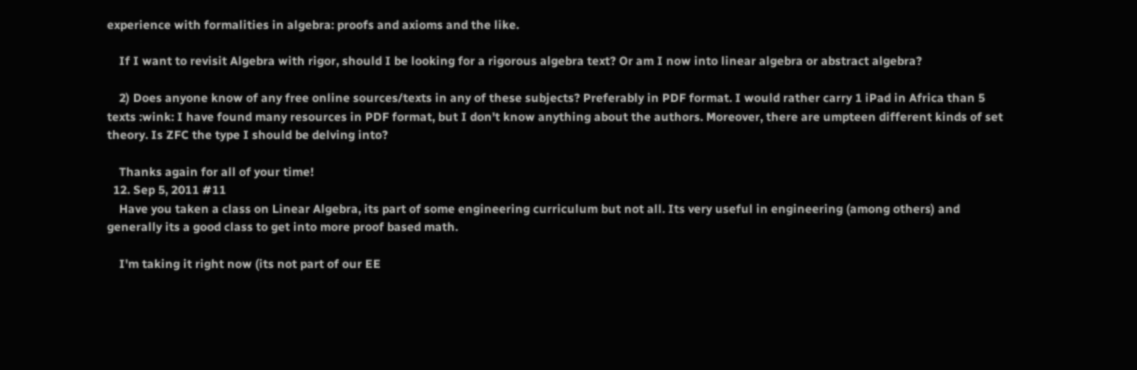experience with formalities in algebra: proofs and axioms and the like.

    If I want to revisit Algebra with rigor, should I be looking for a rigorous algebra text? Or am I now into linear algebra or abstract algebra?

    2) Does anyone know of any free online sources/texts in any of these subjects? Preferably in PDF format. I would rather carry 1 iPad in Africa than 5 texts :wink: I have found many resources in PDF format, but I don't know anything about the authors. Moreover, there are umpteen different kinds of set theory. Is ZFC the type I should be delving into?

    Thanks again for all of your time!
  12. Sep 5, 2011 #11
    Have you taken a class on Linear Algebra, its part of some engineering curriculum but not all. Its very useful in engineering (among others) and generally its a good class to get into more proof based math.

    I'm taking it right now (its not part of our EE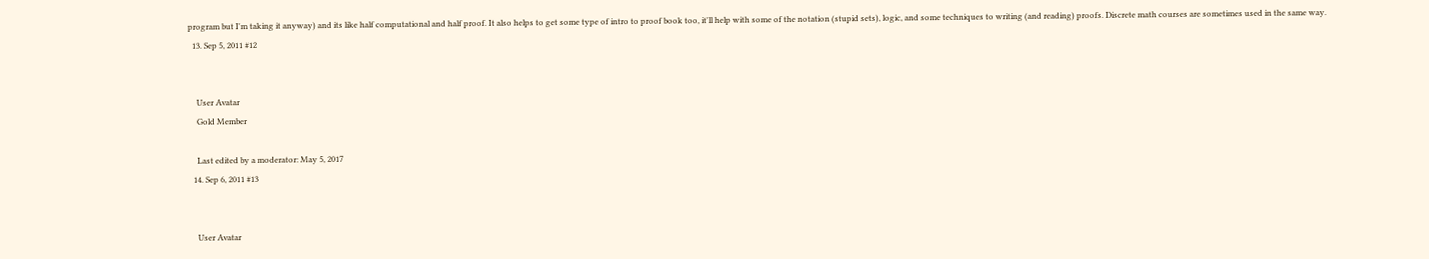program but I'm taking it anyway) and its like half computational and half proof. It also helps to get some type of intro to proof book too, it'll help with some of the notation (stupid sets), logic, and some techniques to writing (and reading) proofs. Discrete math courses are sometimes used in the same way.
  13. Sep 5, 2011 #12


    User Avatar
    Gold Member

    Last edited by a moderator: May 5, 2017
  14. Sep 6, 2011 #13


    User Avatar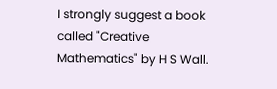I strongly suggest a book called "Creative Mathematics" by H S Wall.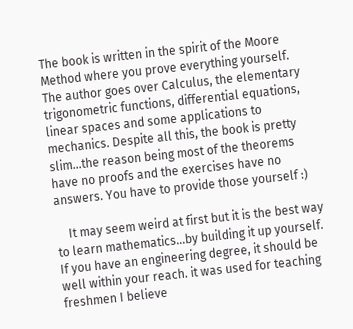The book is written in the spirit of the Moore Method where you prove everything yourself. The author goes over Calculus, the elementary trigonometric functions, differential equations, linear spaces and some applications to mechanics. Despite all this, the book is pretty slim...the reason being most of the theorems have no proofs and the exercises have no answers. You have to provide those yourself :)

    It may seem weird at first but it is the best way to learn mathematics...by building it up yourself. If you have an engineering degree, it should be well within your reach. it was used for teaching freshmen I believe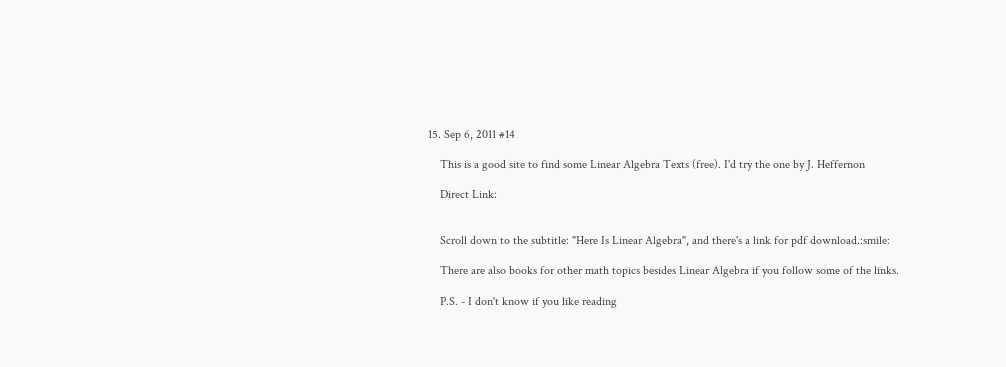15. Sep 6, 2011 #14

    This is a good site to find some Linear Algebra Texts (free). I'd try the one by J. Heffernon

    Direct Link:


    Scroll down to the subtitle: "Here Is Linear Algebra", and there's a link for pdf download.:smile:

    There are also books for other math topics besides Linear Algebra if you follow some of the links.

    P.S. - I don't know if you like reading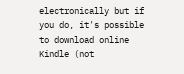electronically but if you do, it's possible to download online Kindle (not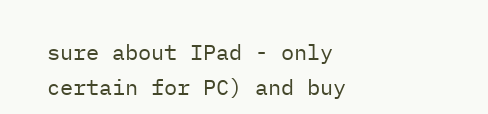sure about IPad - only certain for PC) and buy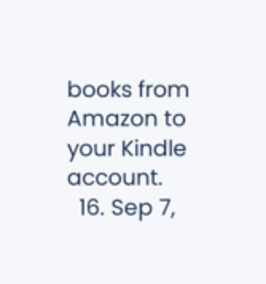books from Amazon to your Kindle account.
  16. Sep 7,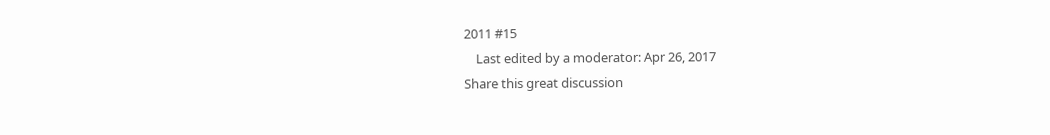2011 #15
    Last edited by a moderator: Apr 26, 2017
Share this great discussion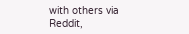with others via Reddit,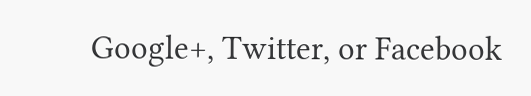Google+, Twitter, or Facebook